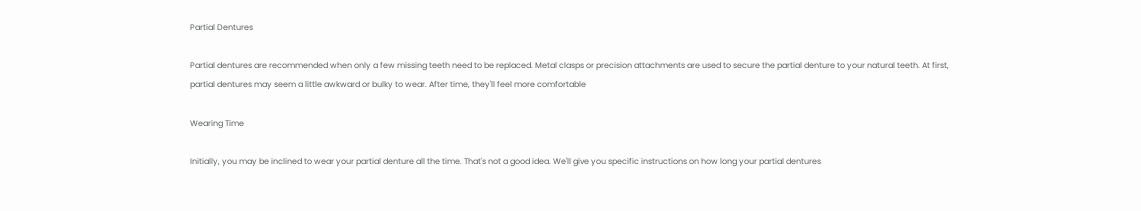Partial Dentures

Partial dentures are recommended when only a few missing teeth need to be replaced. Metal clasps or precision attachments are used to secure the partial denture to your natural teeth. At first, partial dentures may seem a little awkward or bulky to wear. After time, they'll feel more comfortable

Wearing Time

Initially, you may be inclined to wear your partial denture all the time. That's not a good idea. We'll give you specific instructions on how long your partial dentures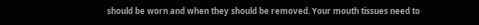should be worn and when they should be removed. Your mouth tissues need to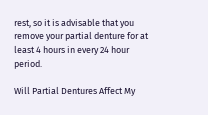rest, so it is advisable that you remove your partial denture for at least 4 hours in every 24 hour period.

Will Partial Dentures Affect My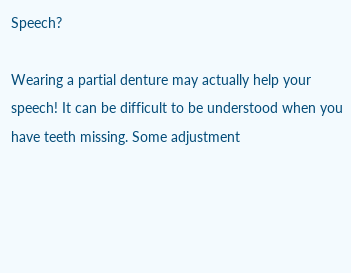Speech?

Wearing a partial denture may actually help your speech! It can be difficult to be understood when you have teeth missing. Some adjustment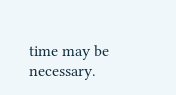time may be necessary.